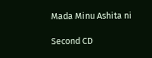Mada Minu Ashita ni

Second CD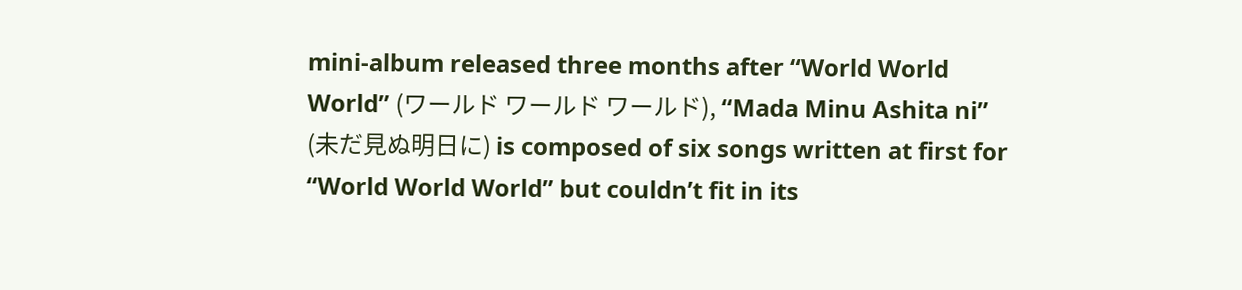mini-album released three months after “World World World” (ワールド ワールド ワールド), “Mada Minu Ashita ni” (未だ見ぬ明日に) is composed of six songs written at first for “World World World” but couldn’t fit in its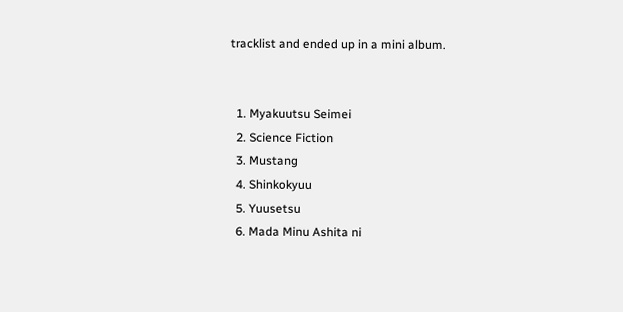tracklist and ended up in a mini album.


  1. Myakuutsu Seimei
  2. Science Fiction
  3. Mustang
  4. Shinkokyuu
  5. Yuusetsu
  6. Mada Minu Ashita ni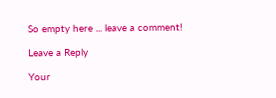So empty here ... leave a comment!

Leave a Reply

Your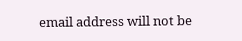email address will not be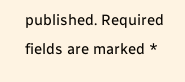published. Required fields are marked *